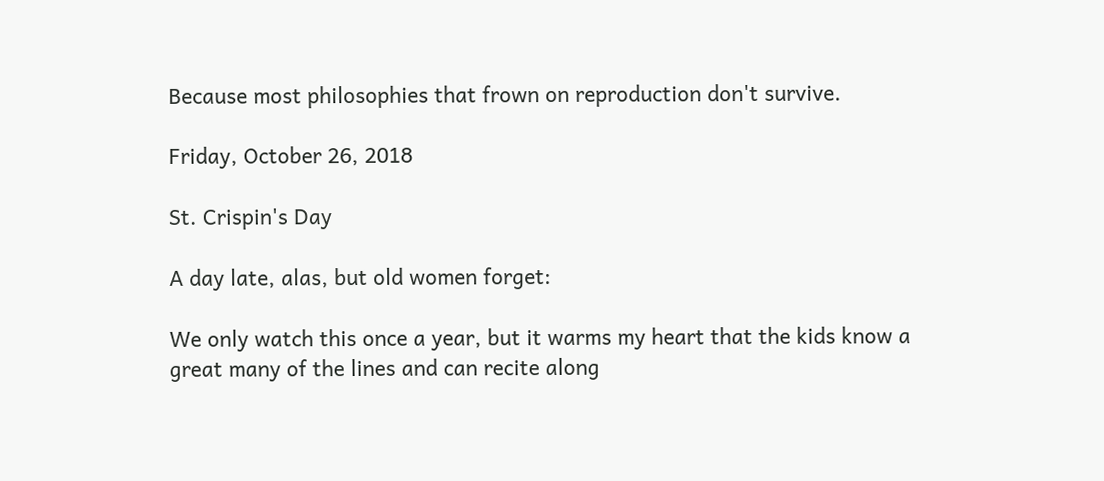Because most philosophies that frown on reproduction don't survive.

Friday, October 26, 2018

St. Crispin's Day

A day late, alas, but old women forget:

We only watch this once a year, but it warms my heart that the kids know a great many of the lines and can recite along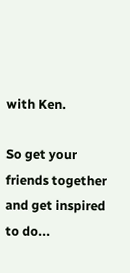with Ken.

So get your friends together and get inspired to do...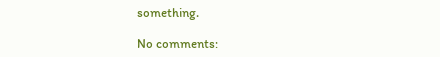something.

No comments: